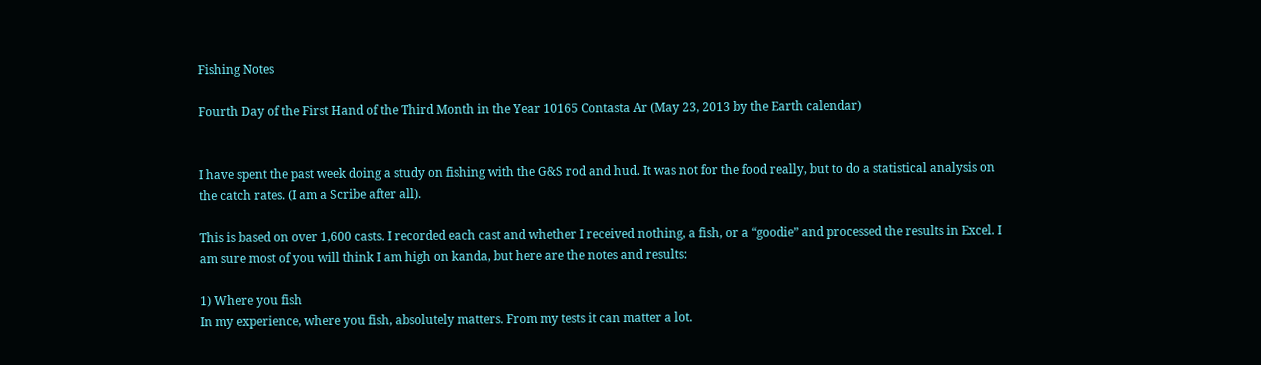Fishing Notes

Fourth Day of the First Hand of the Third Month in the Year 10165 Contasta Ar (May 23, 2013 by the Earth calendar)


I have spent the past week doing a study on fishing with the G&S rod and hud. It was not for the food really, but to do a statistical analysis on the catch rates. (I am a Scribe after all).

This is based on over 1,600 casts. I recorded each cast and whether I received nothing, a fish, or a “goodie” and processed the results in Excel. I am sure most of you will think I am high on kanda, but here are the notes and results:

1) Where you fish
In my experience, where you fish, absolutely matters. From my tests it can matter a lot.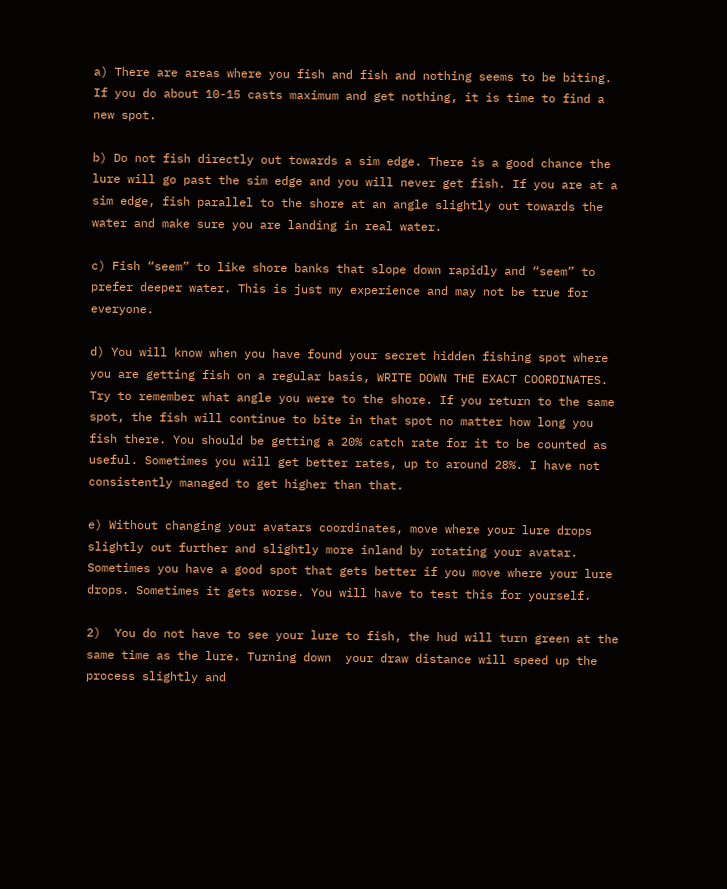a) There are areas where you fish and fish and nothing seems to be biting. If you do about 10-15 casts maximum and get nothing, it is time to find a new spot.

b) Do not fish directly out towards a sim edge. There is a good chance the lure will go past the sim edge and you will never get fish. If you are at a sim edge, fish parallel to the shore at an angle slightly out towards the water and make sure you are landing in real water.

c) Fish “seem” to like shore banks that slope down rapidly and “seem” to prefer deeper water. This is just my experience and may not be true for everyone.

d) You will know when you have found your secret hidden fishing spot where you are getting fish on a regular basis, WRITE DOWN THE EXACT COORDINATES. Try to remember what angle you were to the shore. If you return to the same spot, the fish will continue to bite in that spot no matter how long you fish there. You should be getting a 20% catch rate for it to be counted as useful. Sometimes you will get better rates, up to around 28%. I have not consistently managed to get higher than that.

e) Without changing your avatars coordinates, move where your lure drops slightly out further and slightly more inland by rotating your avatar. Sometimes you have a good spot that gets better if you move where your lure drops. Sometimes it gets worse. You will have to test this for yourself.

2)  You do not have to see your lure to fish, the hud will turn green at the same time as the lure. Turning down  your draw distance will speed up the process slightly and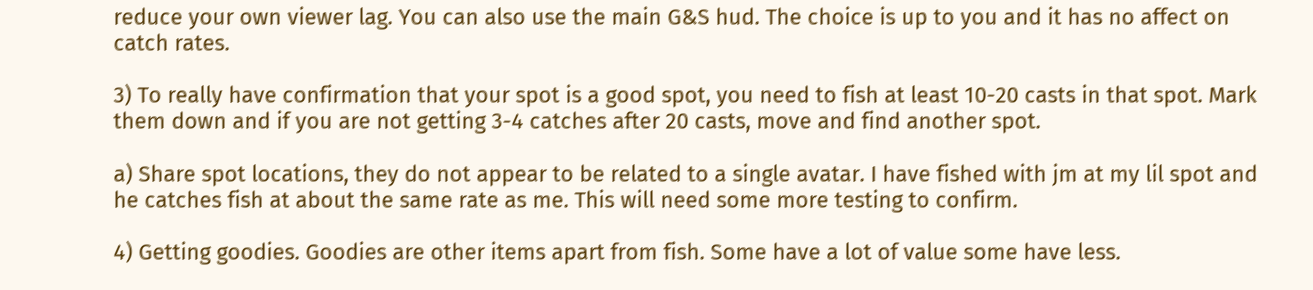reduce your own viewer lag. You can also use the main G&S hud. The choice is up to you and it has no affect on catch rates.

3) To really have confirmation that your spot is a good spot, you need to fish at least 10-20 casts in that spot. Mark them down and if you are not getting 3-4 catches after 20 casts, move and find another spot.

a) Share spot locations, they do not appear to be related to a single avatar. I have fished with jm at my lil spot and he catches fish at about the same rate as me. This will need some more testing to confirm.

4) Getting goodies. Goodies are other items apart from fish. Some have a lot of value some have less.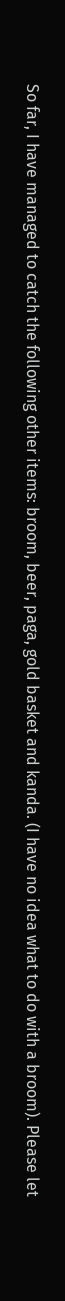So far, I have managed to catch the following other items: broom, beer, paga, gold basket and kanda. (I have no idea what to do with a broom). Please let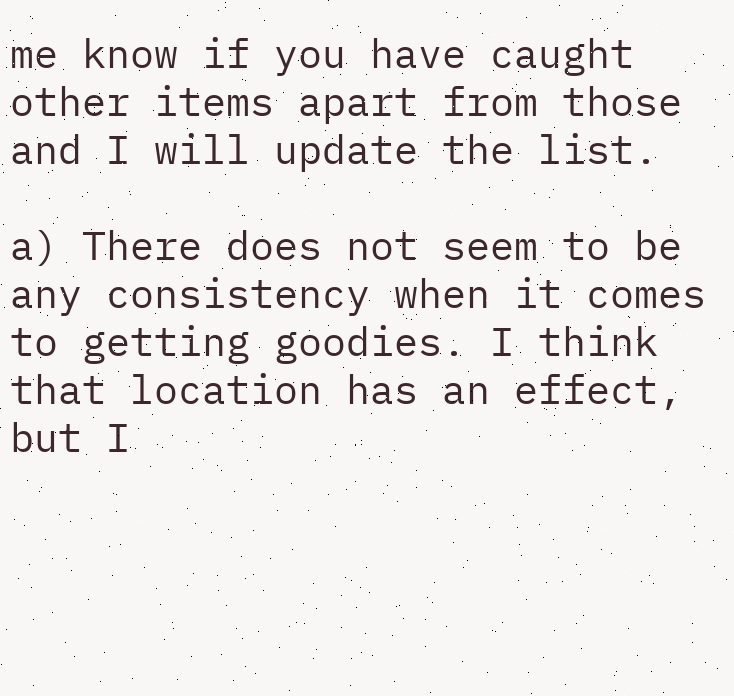me know if you have caught other items apart from those and I will update the list.

a) There does not seem to be any consistency when it comes to getting goodies. I think that location has an effect, but I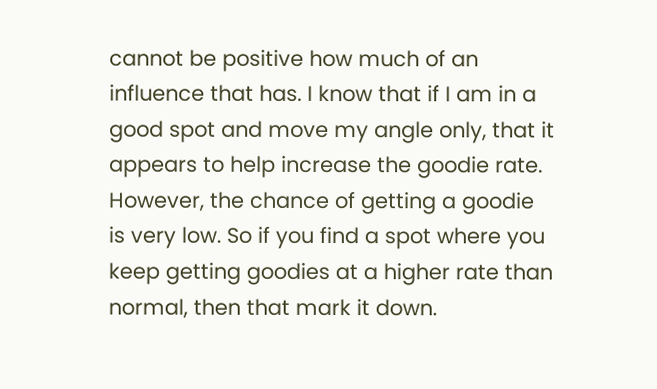cannot be positive how much of an influence that has. I know that if I am in a good spot and move my angle only, that it appears to help increase the goodie rate. However, the chance of getting a goodie is very low. So if you find a spot where you keep getting goodies at a higher rate than normal, then that mark it down.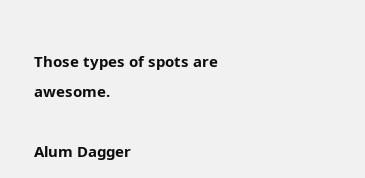Those types of spots are awesome.

Alum Dagger